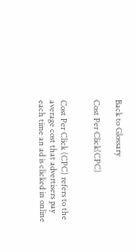Back to Glossary

Cost Per Click(CPC)


Cost Per Click (CPC) refers to the average cost that advertisers pay each time an ad is clicked in online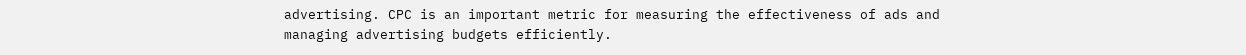advertising. CPC is an important metric for measuring the effectiveness of ads and managing advertising budgets efficiently.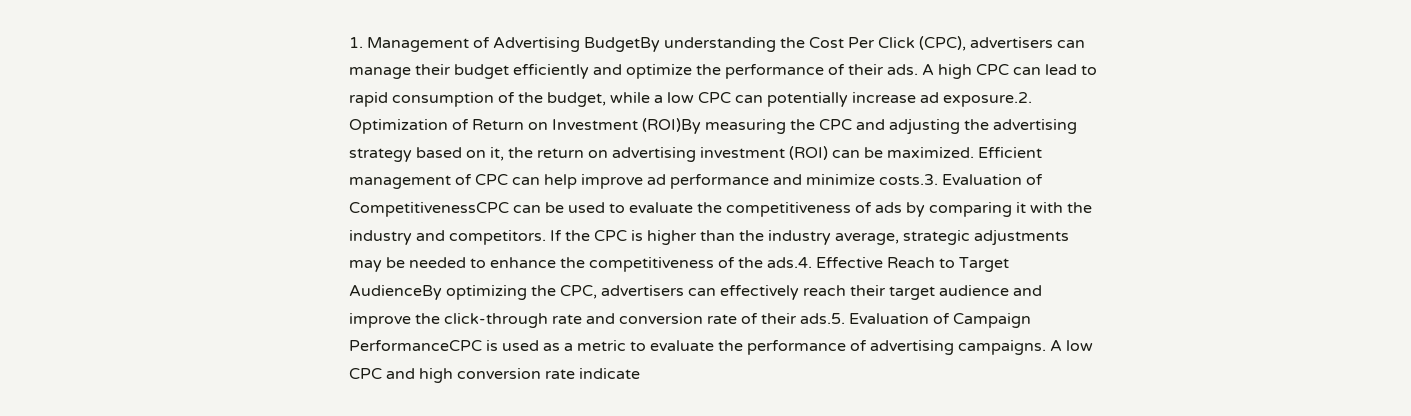1. Management of Advertising BudgetBy understanding the Cost Per Click (CPC), advertisers can manage their budget efficiently and optimize the performance of their ads. A high CPC can lead to rapid consumption of the budget, while a low CPC can potentially increase ad exposure.2. Optimization of Return on Investment (ROI)By measuring the CPC and adjusting the advertising strategy based on it, the return on advertising investment (ROI) can be maximized. Efficient management of CPC can help improve ad performance and minimize costs.3. Evaluation of CompetitivenessCPC can be used to evaluate the competitiveness of ads by comparing it with the industry and competitors. If the CPC is higher than the industry average, strategic adjustments may be needed to enhance the competitiveness of the ads.4. Effective Reach to Target AudienceBy optimizing the CPC, advertisers can effectively reach their target audience and improve the click-through rate and conversion rate of their ads.5. Evaluation of Campaign PerformanceCPC is used as a metric to evaluate the performance of advertising campaigns. A low CPC and high conversion rate indicate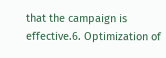that the campaign is effective.6. Optimization of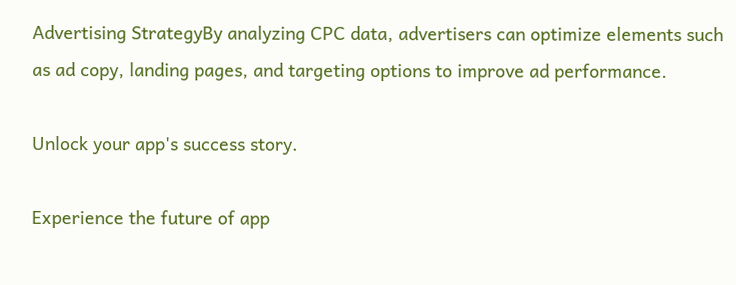Advertising StrategyBy analyzing CPC data, advertisers can optimize elements such as ad copy, landing pages, and targeting options to improve ad performance.

Unlock your app's success story.

Experience the future of app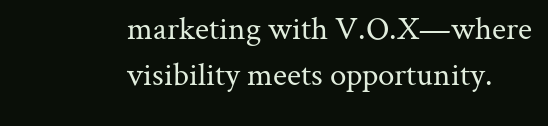marketing with V.O.X—where visibility meets opportunity.